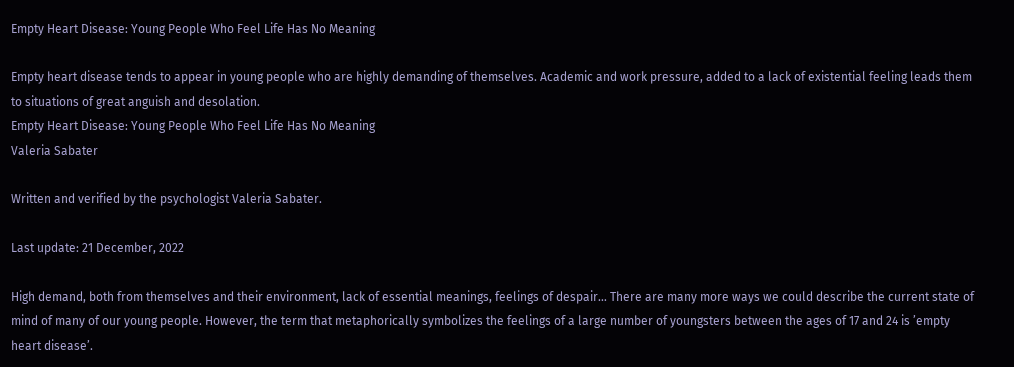Empty Heart Disease: Young People Who Feel Life Has No Meaning

Empty heart disease tends to appear in young people who are highly demanding of themselves. Academic and work pressure, added to a lack of existential feeling leads them to situations of great anguish and desolation.
Empty Heart Disease: Young People Who Feel Life Has No Meaning
Valeria Sabater

Written and verified by the psychologist Valeria Sabater.

Last update: 21 December, 2022

High demand, both from themselves and their environment, lack of essential meanings, feelings of despair… There are many more ways we could describe the current state of mind of many of our young people. However, the term that metaphorically symbolizes the feelings of a large number of youngsters between the ages of 17 and 24 is ’empty heart disease’.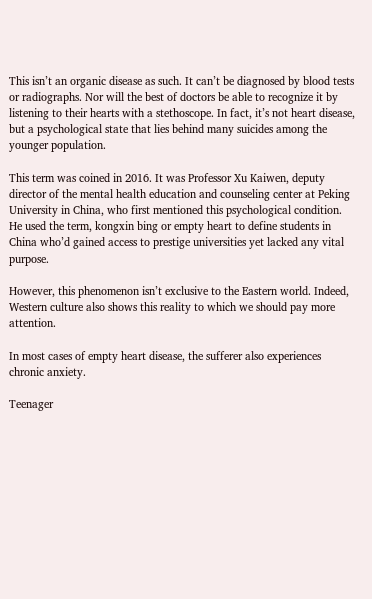This isn’t an organic disease as such. It can’t be diagnosed by blood tests or radiographs. Nor will the best of doctors be able to recognize it by listening to their hearts with a stethoscope. In fact, it’s not heart disease, but a psychological state that lies behind many suicides among the younger population.

This term was coined in 2016. It was Professor Xu Kaiwen, deputy director of the mental health education and counseling center at Peking University in China, who first mentioned this psychological condition. He used the term, kongxin bing or empty heart to define students in China who’d gained access to prestige universities yet lacked any vital purpose.

However, this phenomenon isn’t exclusive to the Eastern world. Indeed, Western culture also shows this reality to which we should pay more attention.

In most cases of empty heart disease, the sufferer also experiences chronic anxiety.

Teenager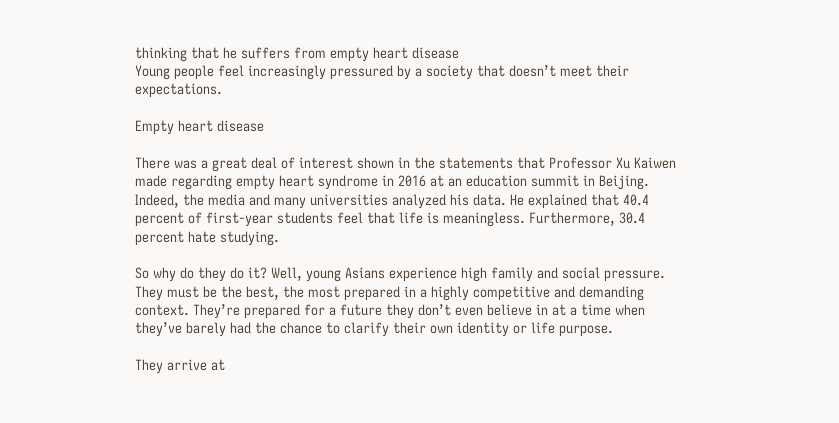thinking that he suffers from empty heart disease
Young people feel increasingly pressured by a society that doesn’t meet their expectations.

Empty heart disease

There was a great deal of interest shown in the statements that Professor Xu Kaiwen made regarding empty heart syndrome in 2016 at an education summit in Beijing. Indeed, the media and many universities analyzed his data. He explained that 40.4 percent of first-year students feel that life is meaningless. Furthermore, 30.4 percent hate studying.

So why do they do it? Well, young Asians experience high family and social pressure. They must be the best, the most prepared in a highly competitive and demanding context. They’re prepared for a future they don’t even believe in at a time when they’ve barely had the chance to clarify their own identity or life purpose.

They arrive at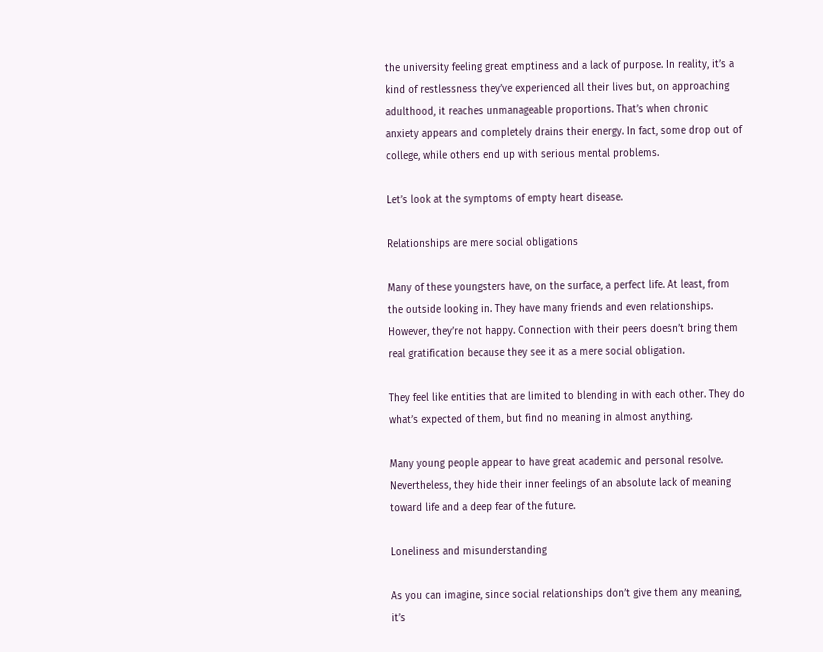the university feeling great emptiness and a lack of purpose. In reality, it’s a kind of restlessness they’ve experienced all their lives but, on approaching adulthood, it reaches unmanageable proportions. That’s when chronic anxiety appears and completely drains their energy. In fact, some drop out of college, while others end up with serious mental problems.

Let’s look at the symptoms of empty heart disease.

Relationships are mere social obligations

Many of these youngsters have, on the surface, a perfect life. At least, from the outside looking in. They have many friends and even relationships. However, they’re not happy. Connection with their peers doesn’t bring them real gratification because they see it as a mere social obligation.

They feel like entities that are limited to blending in with each other. They do what’s expected of them, but find no meaning in almost anything.

Many young people appear to have great academic and personal resolve. Nevertheless, they hide their inner feelings of an absolute lack of meaning toward life and a deep fear of the future.

Loneliness and misunderstanding

As you can imagine, since social relationships don’t give them any meaning, it’s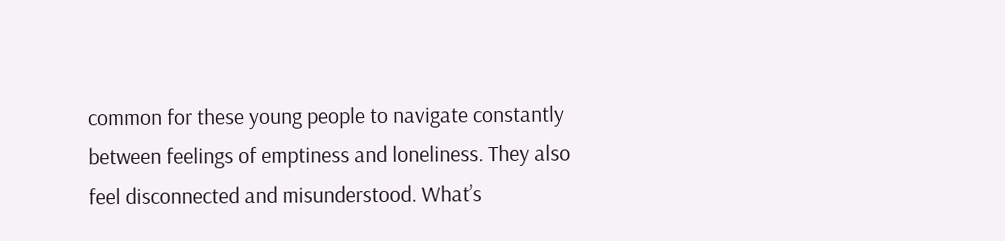common for these young people to navigate constantly between feelings of emptiness and loneliness. They also feel disconnected and misunderstood. What’s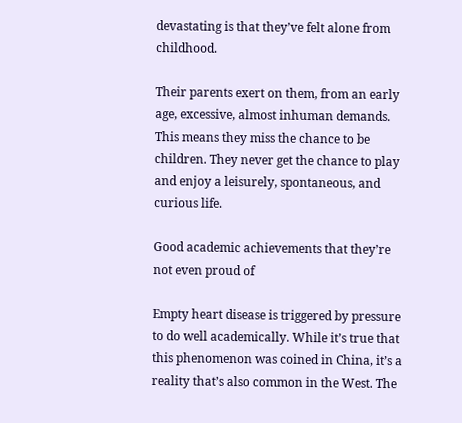devastating is that they’ve felt alone from childhood.

Their parents exert on them, from an early age, excessive, almost inhuman demands. This means they miss the chance to be children. They never get the chance to play and enjoy a leisurely, spontaneous, and curious life.

Good academic achievements that they’re not even proud of

Empty heart disease is triggered by pressure to do well academically. While it’s true that this phenomenon was coined in China, it’s a reality that’s also common in the West. The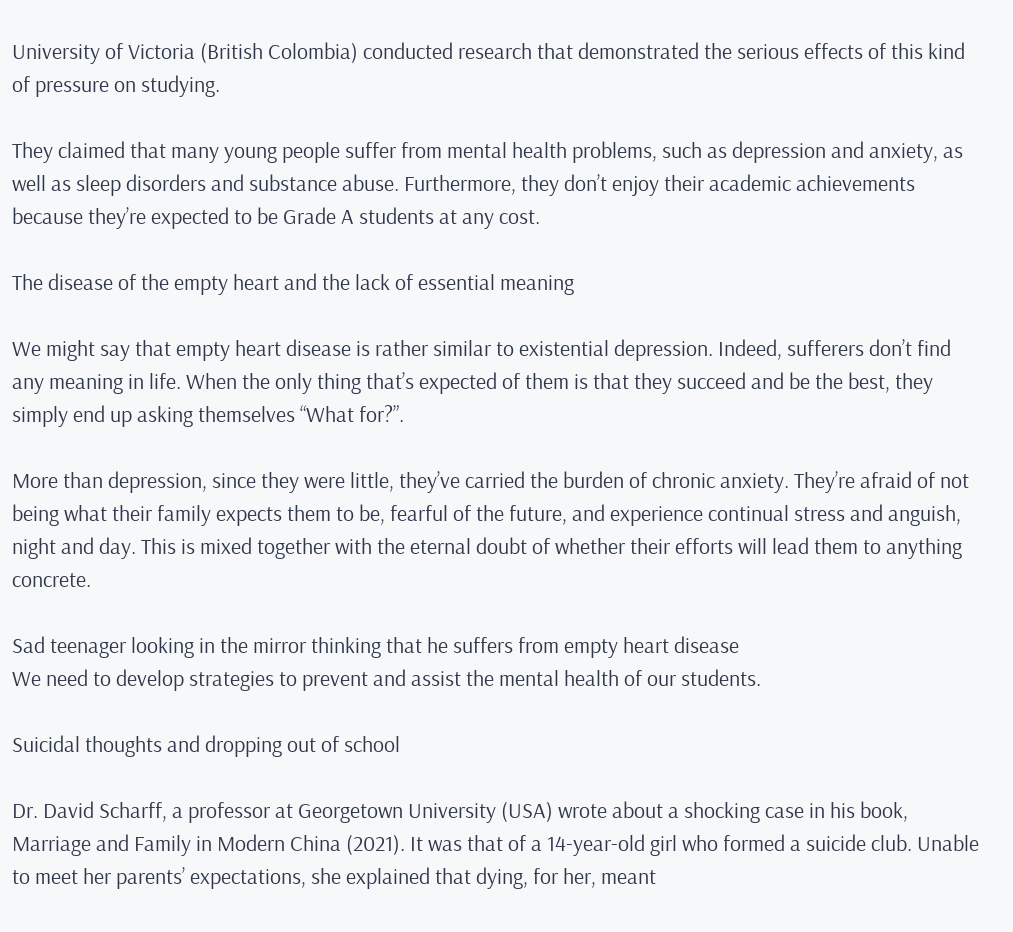University of Victoria (British Colombia) conducted research that demonstrated the serious effects of this kind of pressure on studying.

They claimed that many young people suffer from mental health problems, such as depression and anxiety, as well as sleep disorders and substance abuse. Furthermore, they don’t enjoy their academic achievements because they’re expected to be Grade A students at any cost.

The disease of the empty heart and the lack of essential meaning

We might say that empty heart disease is rather similar to existential depression. Indeed, sufferers don’t find any meaning in life. When the only thing that’s expected of them is that they succeed and be the best, they simply end up asking themselves “What for?”.

More than depression, since they were little, they’ve carried the burden of chronic anxiety. They’re afraid of not being what their family expects them to be, fearful of the future, and experience continual stress and anguish, night and day. This is mixed together with the eternal doubt of whether their efforts will lead them to anything concrete.

Sad teenager looking in the mirror thinking that he suffers from empty heart disease
We need to develop strategies to prevent and assist the mental health of our students.

Suicidal thoughts and dropping out of school

Dr. David Scharff, a professor at Georgetown University (USA) wrote about a shocking case in his book, Marriage and Family in Modern China (2021). It was that of a 14-year-old girl who formed a suicide club. Unable to meet her parents’ expectations, she explained that dying, for her, meant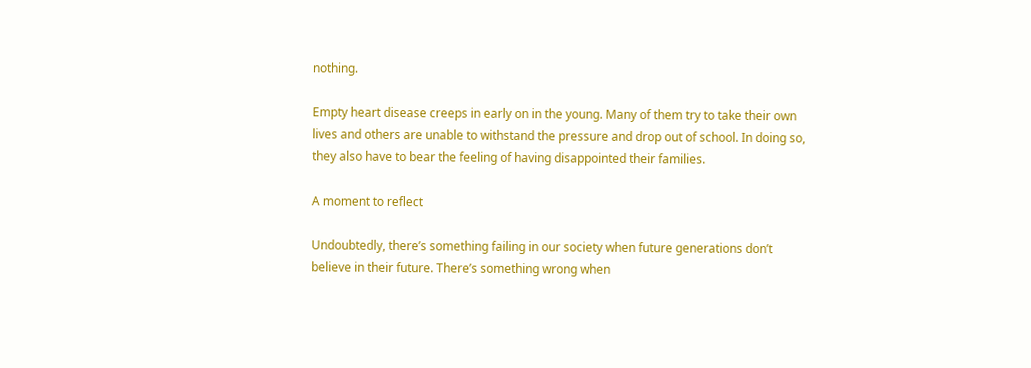nothing.

Empty heart disease creeps in early on in the young. Many of them try to take their own lives and others are unable to withstand the pressure and drop out of school. In doing so, they also have to bear the feeling of having disappointed their families.

A moment to reflect

Undoubtedly, there’s something failing in our society when future generations don’t believe in their future. There’s something wrong when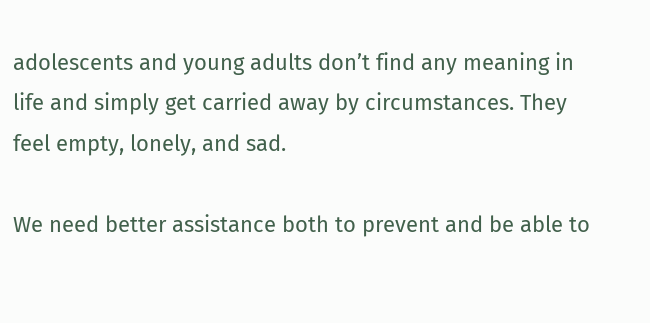adolescents and young adults don’t find any meaning in life and simply get carried away by circumstances. They feel empty, lonely, and sad.

We need better assistance both to prevent and be able to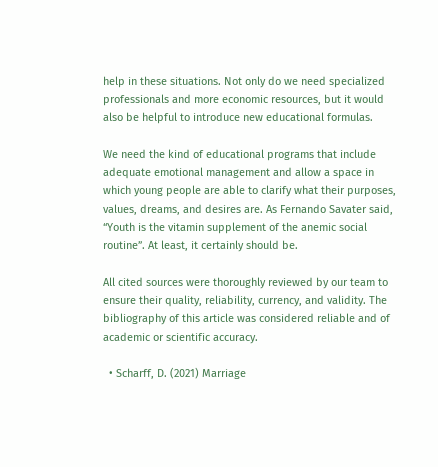help in these situations. Not only do we need specialized professionals and more economic resources, but it would also be helpful to introduce new educational formulas.

We need the kind of educational programs that include adequate emotional management and allow a space in which young people are able to clarify what their purposes, values, dreams, and desires are. As Fernando Savater said, “Youth is the vitamin supplement of the anemic social routine”. At least, it certainly should be.

All cited sources were thoroughly reviewed by our team to ensure their quality, reliability, currency, and validity. The bibliography of this article was considered reliable and of academic or scientific accuracy.

  • Scharff, D. (2021) Marriage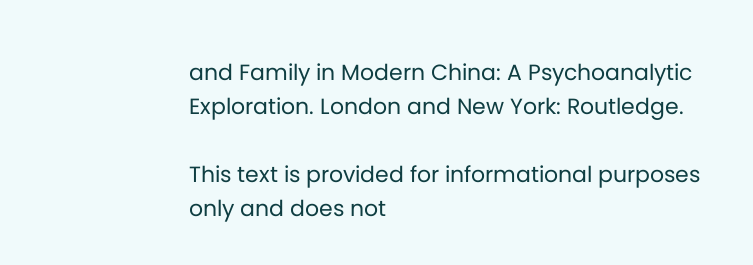and Family in Modern China: A Psychoanalytic Exploration. London and New York: Routledge.

This text is provided for informational purposes only and does not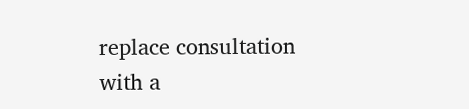replace consultation with a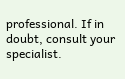professional. If in doubt, consult your specialist.